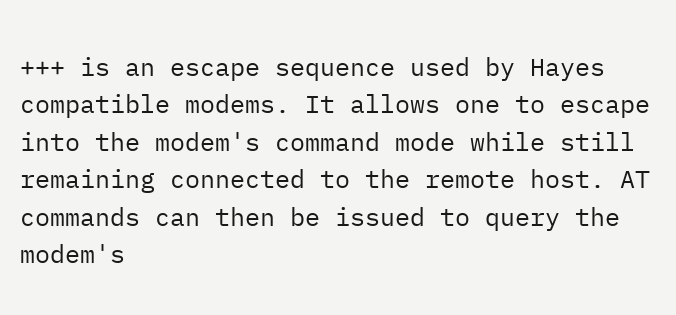+++ is an escape sequence used by Hayes compatible modems. It allows one to escape into the modem's command mode while still remaining connected to the remote host. AT commands can then be issued to query the modem's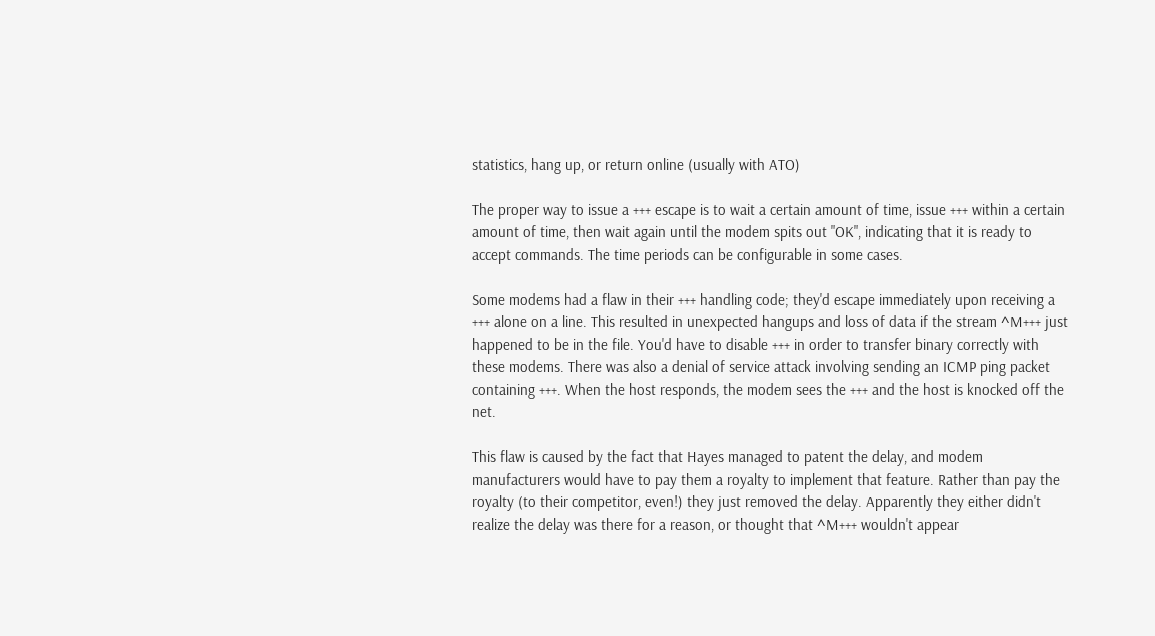statistics, hang up, or return online (usually with ATO)

The proper way to issue a +++ escape is to wait a certain amount of time, issue +++ within a certain amount of time, then wait again until the modem spits out "OK", indicating that it is ready to accept commands. The time periods can be configurable in some cases.

Some modems had a flaw in their +++ handling code; they'd escape immediately upon receiving a +++ alone on a line. This resulted in unexpected hangups and loss of data if the stream ^M+++ just happened to be in the file. You'd have to disable +++ in order to transfer binary correctly with these modems. There was also a denial of service attack involving sending an ICMP ping packet containing +++. When the host responds, the modem sees the +++ and the host is knocked off the net.

This flaw is caused by the fact that Hayes managed to patent the delay, and modem manufacturers would have to pay them a royalty to implement that feature. Rather than pay the royalty (to their competitor, even!) they just removed the delay. Apparently they either didn't realize the delay was there for a reason, or thought that ^M+++ wouldn't appear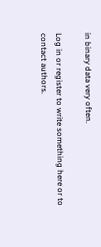in binary data very often.

Log in or register to write something here or to contact authors.